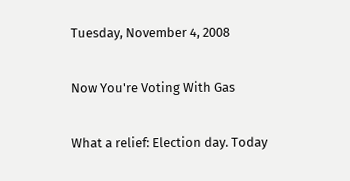Tuesday, November 4, 2008

Now You're Voting With Gas

What a relief: Election day. Today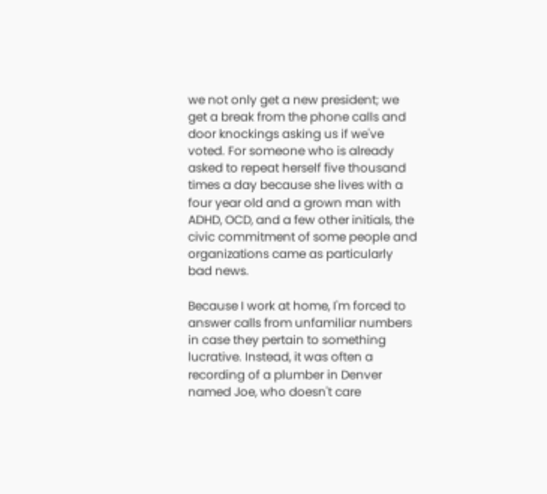we not only get a new president; we get a break from the phone calls and door knockings asking us if we've voted. For someone who is already asked to repeat herself five thousand times a day because she lives with a four year old and a grown man with ADHD, OCD, and a few other initials, the civic commitment of some people and organizations came as particularly bad news.

Because I work at home, I'm forced to answer calls from unfamiliar numbers in case they pertain to something lucrative. Instead, it was often a recording of a plumber in Denver named Joe, who doesn't care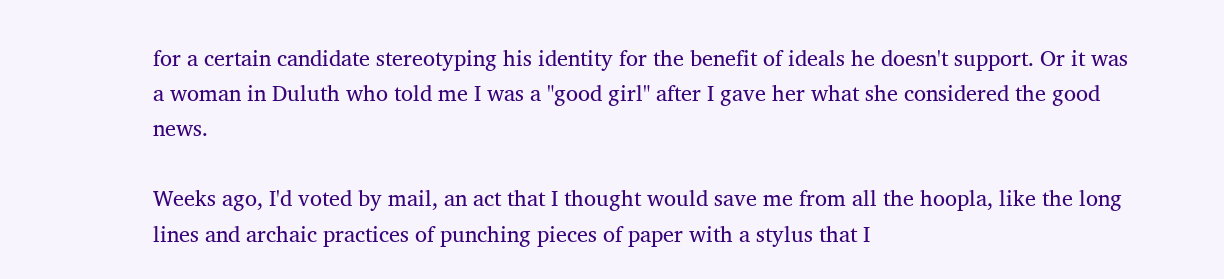for a certain candidate stereotyping his identity for the benefit of ideals he doesn't support. Or it was a woman in Duluth who told me I was a "good girl" after I gave her what she considered the good news.

Weeks ago, I'd voted by mail, an act that I thought would save me from all the hoopla, like the long lines and archaic practices of punching pieces of paper with a stylus that I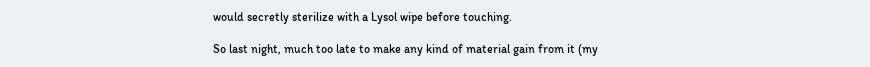would secretly sterilize with a Lysol wipe before touching.

So last night, much too late to make any kind of material gain from it (my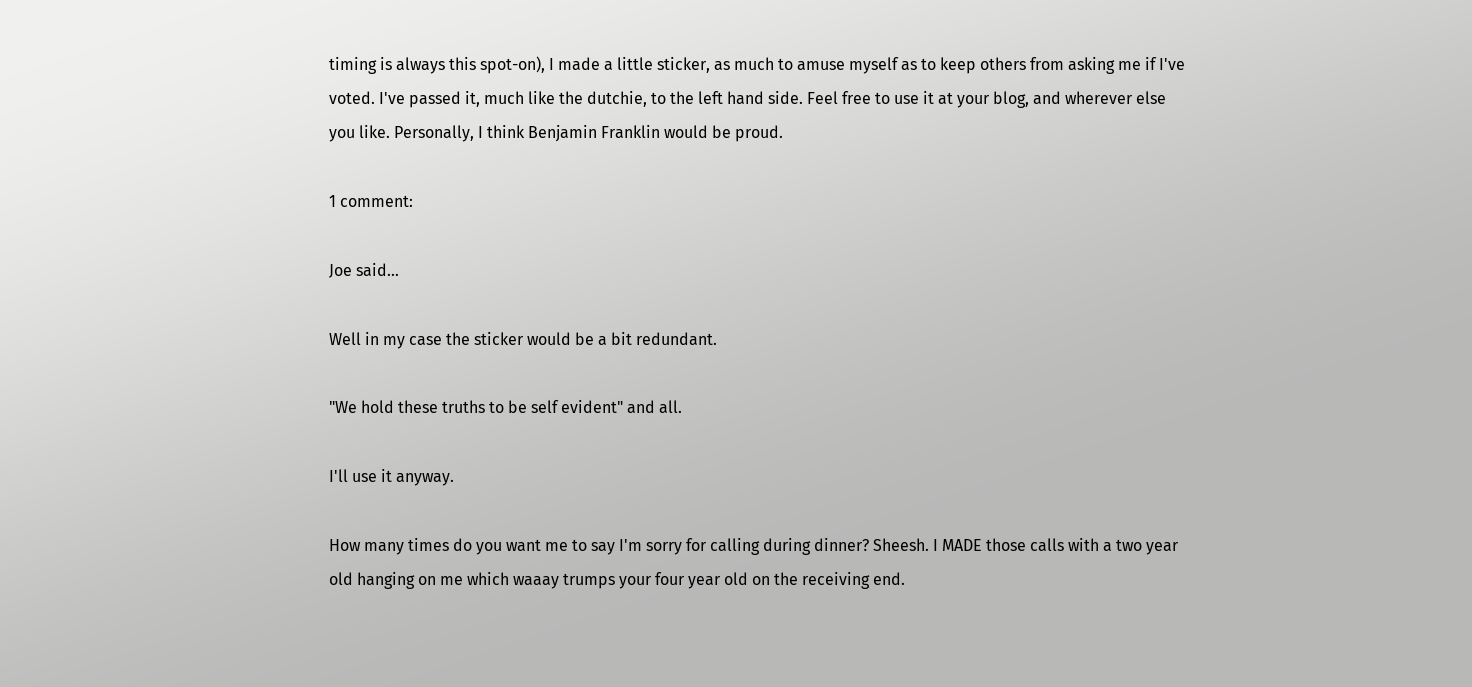timing is always this spot-on), I made a little sticker, as much to amuse myself as to keep others from asking me if I've voted. I've passed it, much like the dutchie, to the left hand side. Feel free to use it at your blog, and wherever else you like. Personally, I think Benjamin Franklin would be proud.

1 comment:

Joe said...

Well in my case the sticker would be a bit redundant.

"We hold these truths to be self evident" and all.

I'll use it anyway.

How many times do you want me to say I'm sorry for calling during dinner? Sheesh. I MADE those calls with a two year old hanging on me which waaay trumps your four year old on the receiving end.